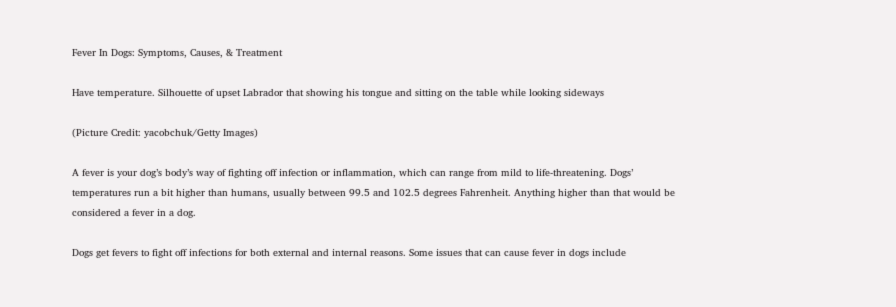Fever In Dogs: Symptoms, Causes, & Treatment

Have temperature. Silhouette of upset Labrador that showing his tongue and sitting on the table while looking sideways

(Picture Credit: yacobchuk/Getty Images)

A fever is your dog’s body’s way of fighting off infection or inflammation, which can range from mild to life-threatening. Dogs’ temperatures run a bit higher than humans, usually between 99.5 and 102.5 degrees Fahrenheit. Anything higher than that would be considered a fever in a dog.

Dogs get fevers to fight off infections for both external and internal reasons. Some issues that can cause fever in dogs include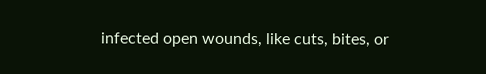infected open wounds, like cuts, bites, or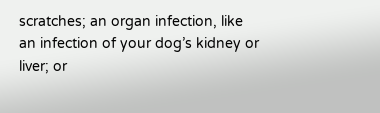scratches; an organ infection, like an infection of your dog’s kidney or liver; or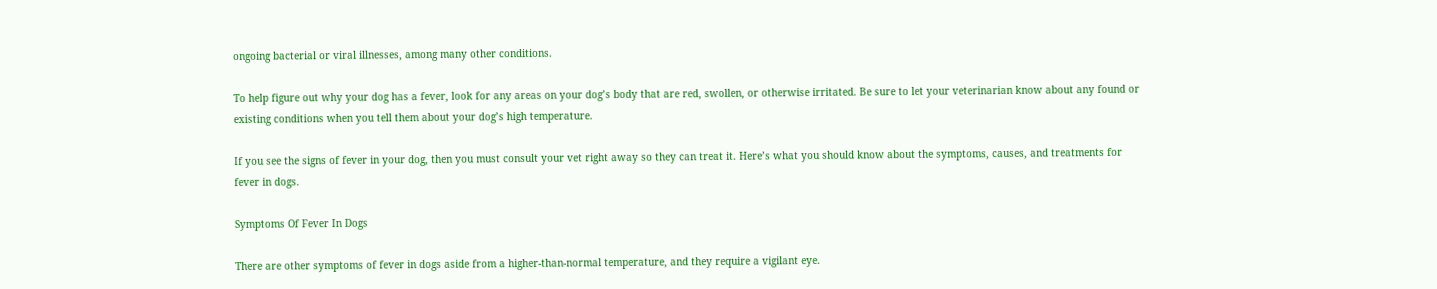ongoing bacterial or viral illnesses, among many other conditions.

To help figure out why your dog has a fever, look for any areas on your dog’s body that are red, swollen, or otherwise irritated. Be sure to let your veterinarian know about any found or existing conditions when you tell them about your dog’s high temperature.

If you see the signs of fever in your dog, then you must consult your vet right away so they can treat it. Here’s what you should know about the symptoms, causes, and treatments for fever in dogs.

Symptoms Of Fever In Dogs

There are other symptoms of fever in dogs aside from a higher-than-normal temperature, and they require a vigilant eye.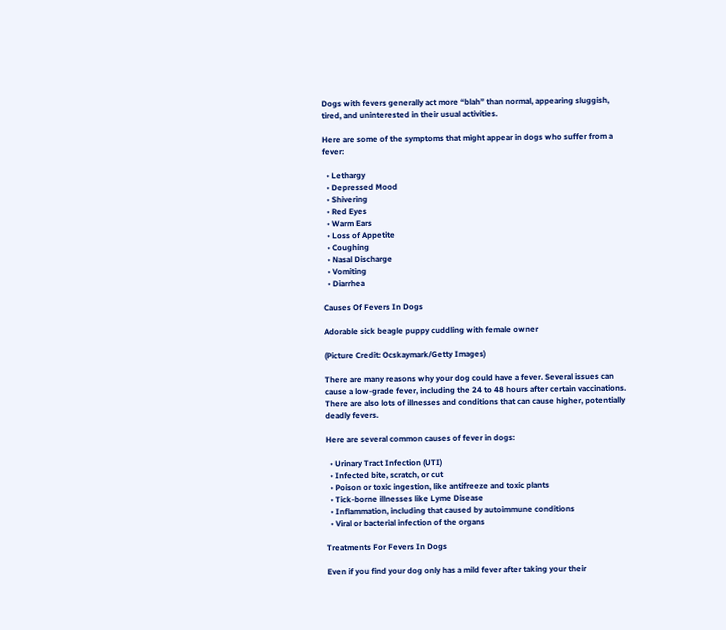Dogs with fevers generally act more “blah” than normal, appearing sluggish, tired, and uninterested in their usual activities.

Here are some of the symptoms that might appear in dogs who suffer from a fever:

  • Lethargy
  • Depressed Mood
  • Shivering
  • Red Eyes
  • Warm Ears
  • Loss of Appetite
  • Coughing
  • Nasal Discharge
  • Vomiting
  • Diarrhea

Causes Of Fevers In Dogs

Adorable sick beagle puppy cuddling with female owner

(Picture Credit: Ocskaymark/Getty Images)

There are many reasons why your dog could have a fever. Several issues can cause a low-grade fever, including the 24 to 48 hours after certain vaccinations. There are also lots of illnesses and conditions that can cause higher, potentially deadly fevers.

Here are several common causes of fever in dogs:

  • Urinary Tract Infection (UTI)
  • Infected bite, scratch, or cut
  • Poison or toxic ingestion, like antifreeze and toxic plants
  • Tick-borne illnesses like Lyme Disease
  • Inflammation, including that caused by autoimmune conditions
  • Viral or bacterial infection of the organs

Treatments For Fevers In Dogs

Even if you find your dog only has a mild fever after taking your their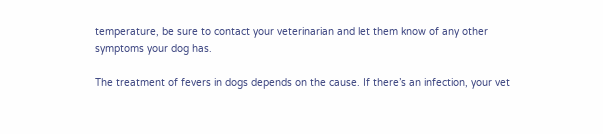temperature, be sure to contact your veterinarian and let them know of any other symptoms your dog has.

The treatment of fevers in dogs depends on the cause. If there’s an infection, your vet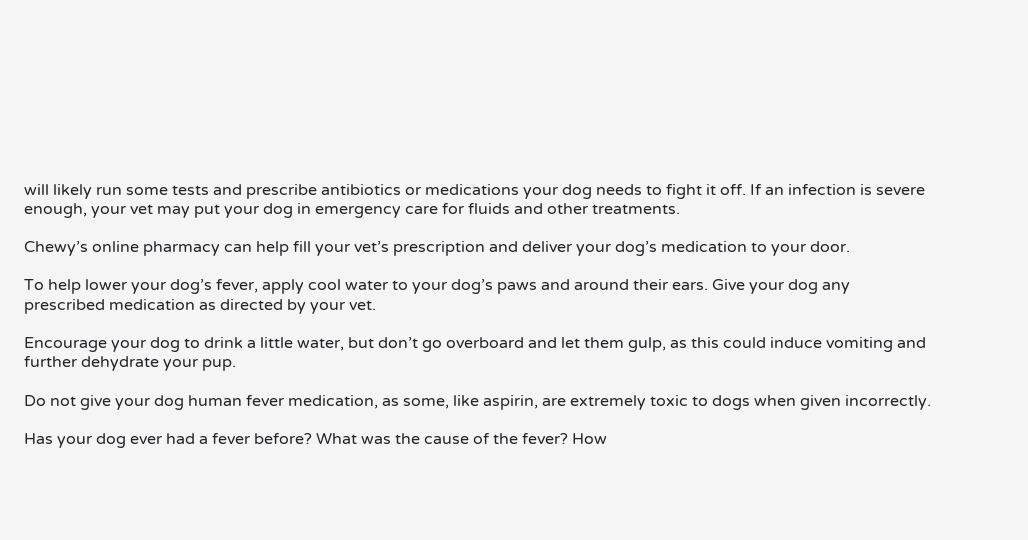will likely run some tests and prescribe antibiotics or medications your dog needs to fight it off. If an infection is severe enough, your vet may put your dog in emergency care for fluids and other treatments.

Chewy’s online pharmacy can help fill your vet’s prescription and deliver your dog’s medication to your door.

To help lower your dog’s fever, apply cool water to your dog’s paws and around their ears. Give your dog any prescribed medication as directed by your vet.

Encourage your dog to drink a little water, but don’t go overboard and let them gulp, as this could induce vomiting and further dehydrate your pup.

Do not give your dog human fever medication, as some, like aspirin, are extremely toxic to dogs when given incorrectly.

Has your dog ever had a fever before? What was the cause of the fever? How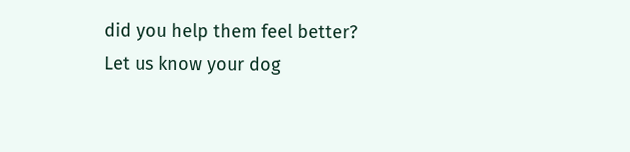did you help them feel better? Let us know your dog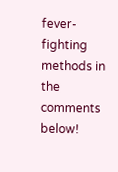fever-fighting methods in the comments below!